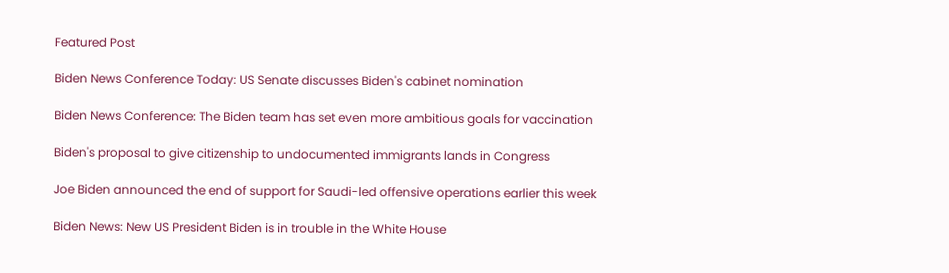Featured Post

Biden News Conference Today: US Senate discusses Biden's cabinet nomination

Biden News Conference: The Biden team has set even more ambitious goals for vaccination

Biden's proposal to give citizenship to undocumented immigrants lands in Congress

Joe Biden announced the end of support for Saudi-led offensive operations earlier this week

Biden News: New US President Biden is in trouble in the White House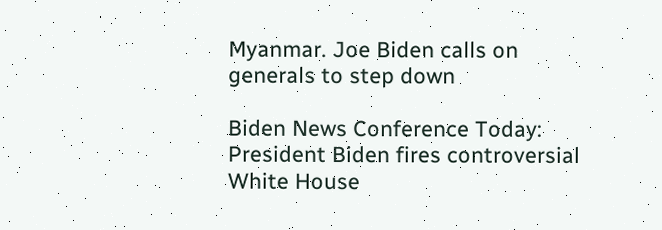Myanmar. Joe Biden calls on generals to step down

Biden News Conference Today: President Biden fires controversial White House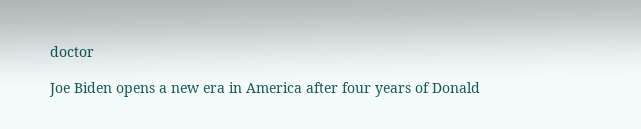doctor

Joe Biden opens a new era in America after four years of Donald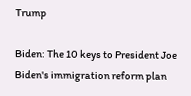Trump

Biden: The 10 keys to President Joe Biden's immigration reform plan